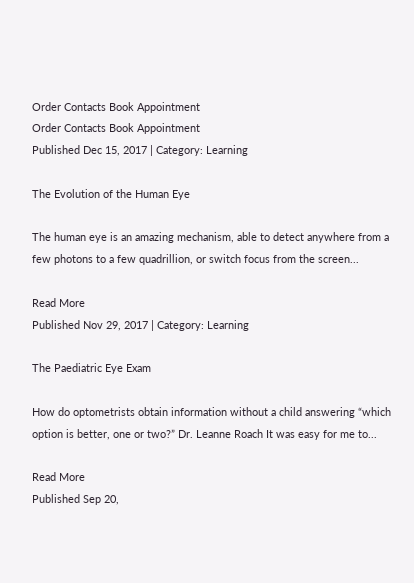Order Contacts Book Appointment
Order Contacts Book Appointment
Published Dec 15, 2017 | Category: Learning

The Evolution of the Human Eye

The human eye is an amazing mechanism, able to detect anywhere from a few photons to a few quadrillion, or switch focus from the screen...

Read More
Published Nov 29, 2017 | Category: Learning

The Paediatric Eye Exam

How do optometrists obtain information without a child answering “which option is better, one or two?” Dr. Leanne Roach It was easy for me to...

Read More
Published Sep 20,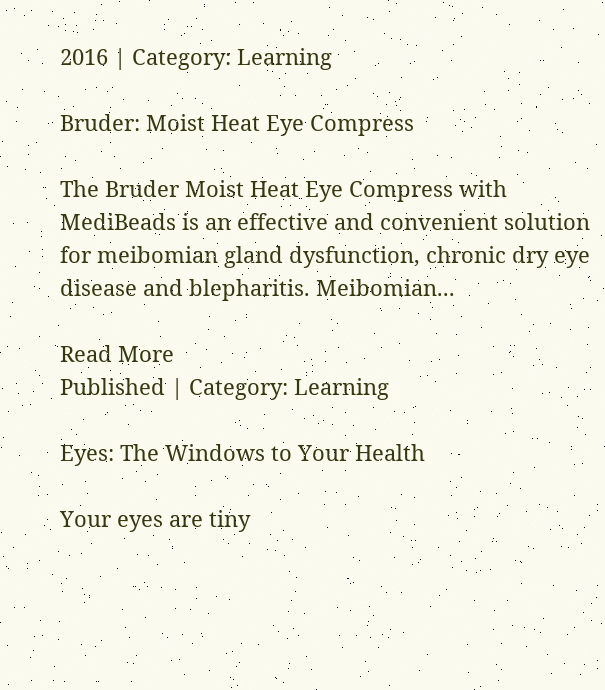2016 | Category: Learning

Bruder: Moist Heat Eye Compress

The Bruder Moist Heat Eye Compress with MediBeads is an effective and convenient solution for meibomian gland dysfunction, chronic dry eye disease and blepharitis. Meibomian...

Read More
Published | Category: Learning

Eyes: The Windows to Your Health

Your eyes are tiny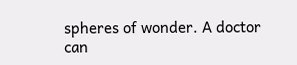spheres of wonder. A doctor can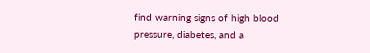find warning signs of high blood pressure, diabetes, and a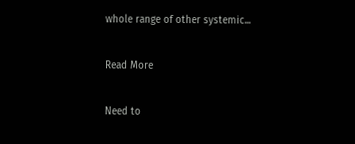whole range of other systemic...

Read More

Need to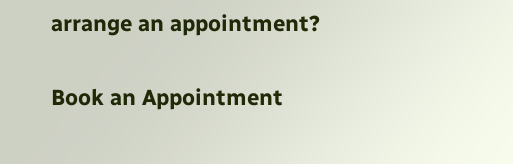arrange an appointment?

Book an Appointment